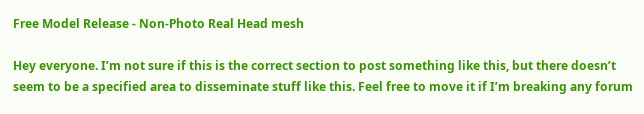Free Model Release - Non-Photo Real Head mesh

Hey everyone. I’m not sure if this is the correct section to post something like this, but there doesn’t seem to be a specified area to disseminate stuff like this. Feel free to move it if I’m breaking any forum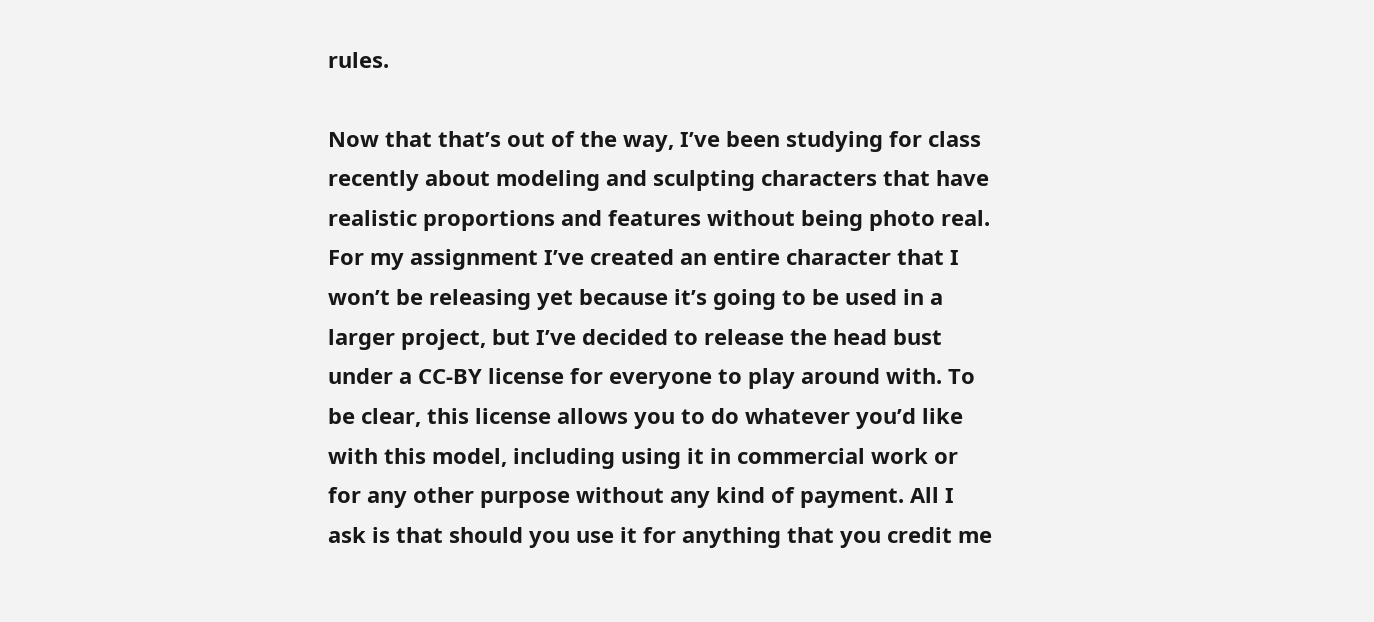rules.

Now that that’s out of the way, I’ve been studying for class recently about modeling and sculpting characters that have realistic proportions and features without being photo real. For my assignment I’ve created an entire character that I won’t be releasing yet because it’s going to be used in a larger project, but I’ve decided to release the head bust under a CC-BY license for everyone to play around with. To be clear, this license allows you to do whatever you’d like with this model, including using it in commercial work or for any other purpose without any kind of payment. All I ask is that should you use it for anything that you credit me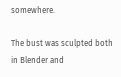somewhere.

The bust was sculpted both in Blender and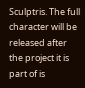Sculptris. The full character will be released after the project it is part of is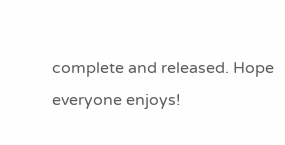complete and released. Hope everyone enjoys!